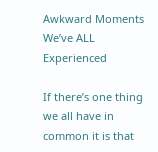Awkward Moments We’ve ALL Experienced

If there’s one thing we all have in common it is that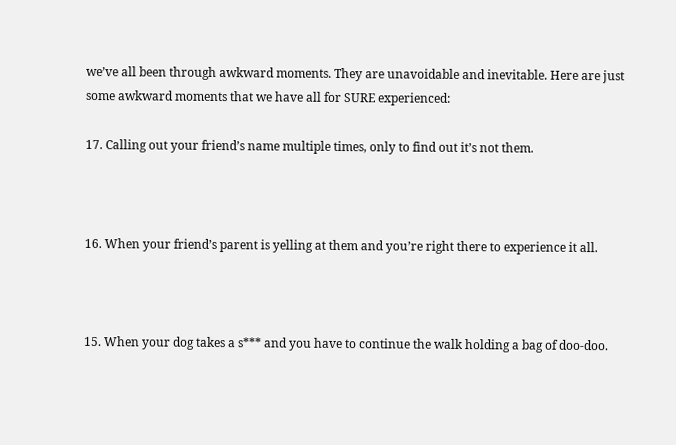we’ve all been through awkward moments. They are unavoidable and inevitable. Here are just some awkward moments that we have all for SURE experienced:

17. Calling out your friend’s name multiple times, only to find out it’s not them.



16. When your friend’s parent is yelling at them and you’re right there to experience it all.



15. When your dog takes a s*** and you have to continue the walk holding a bag of doo-doo.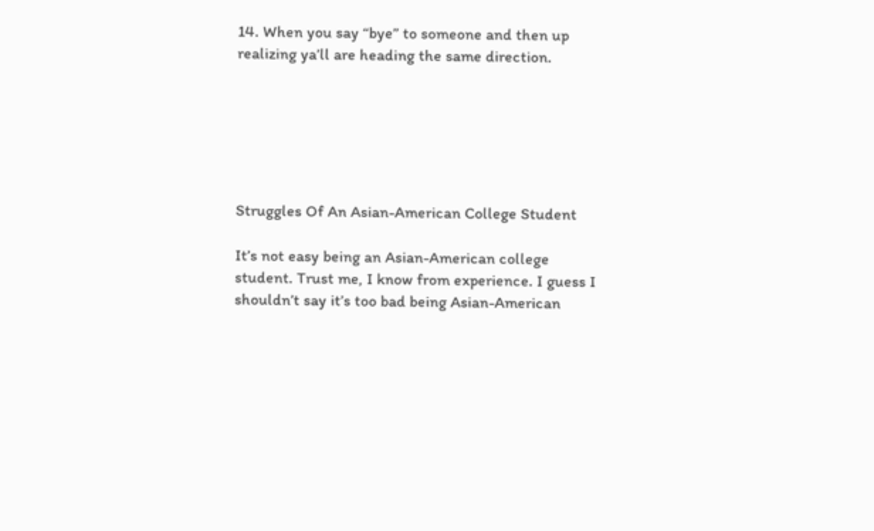14. When you say “bye” to someone and then up realizing ya’ll are heading the same direction.






Struggles Of An Asian-American College Student

It’s not easy being an Asian-American college student. Trust me, I know from experience. I guess I shouldn’t say it’s too bad being Asian-American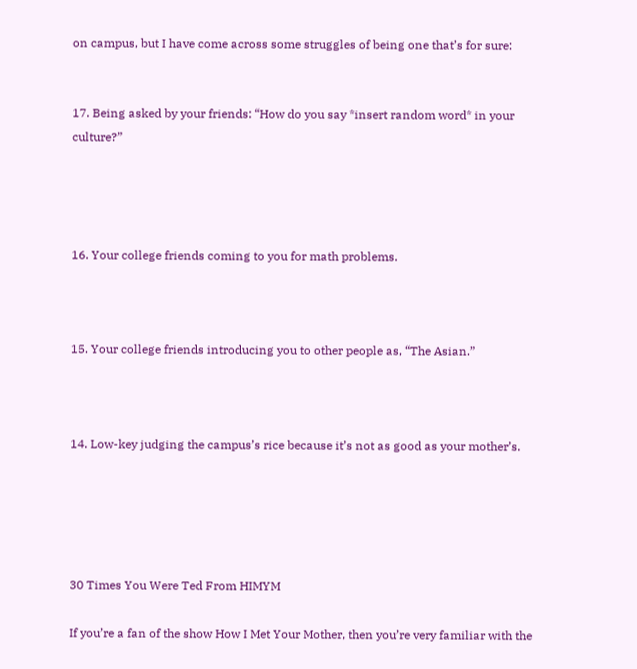on campus, but I have come across some struggles of being one that’s for sure:


17. Being asked by your friends: “How do you say *insert random word* in your culture?”




16. Your college friends coming to you for math problems.



15. Your college friends introducing you to other people as, “The Asian.”



14. Low-key judging the campus’s rice because it’s not as good as your mother’s.





30 Times You Were Ted From HIMYM

If you’re a fan of the show How I Met Your Mother, then you’re very familiar with the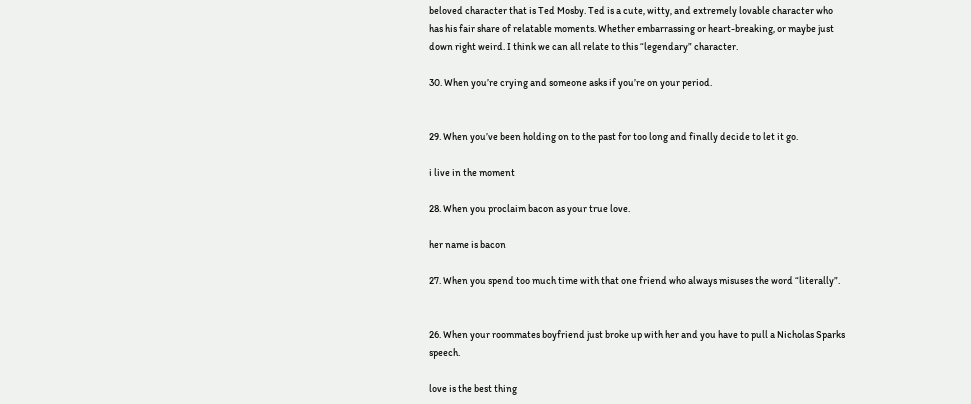beloved character that is Ted Mosby. Ted is a cute, witty, and extremely lovable character who has his fair share of relatable moments. Whether embarrassing or heart-breaking, or maybe just down right weird. I think we can all relate to this “legendary” character.

30. When you’re crying and someone asks if you’re on your period.


29. When you’ve been holding on to the past for too long and finally decide to let it go.

i live in the moment

28. When you proclaim bacon as your true love.

her name is bacon

27. When you spend too much time with that one friend who always misuses the word “literally”.


26. When your roommates boyfriend just broke up with her and you have to pull a Nicholas Sparks speech.

love is the best thing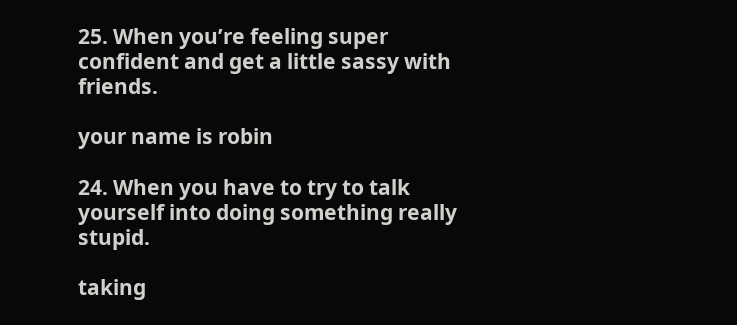25. When you’re feeling super confident and get a little sassy with friends.

your name is robin

24. When you have to try to talk yourself into doing something really stupid.

taking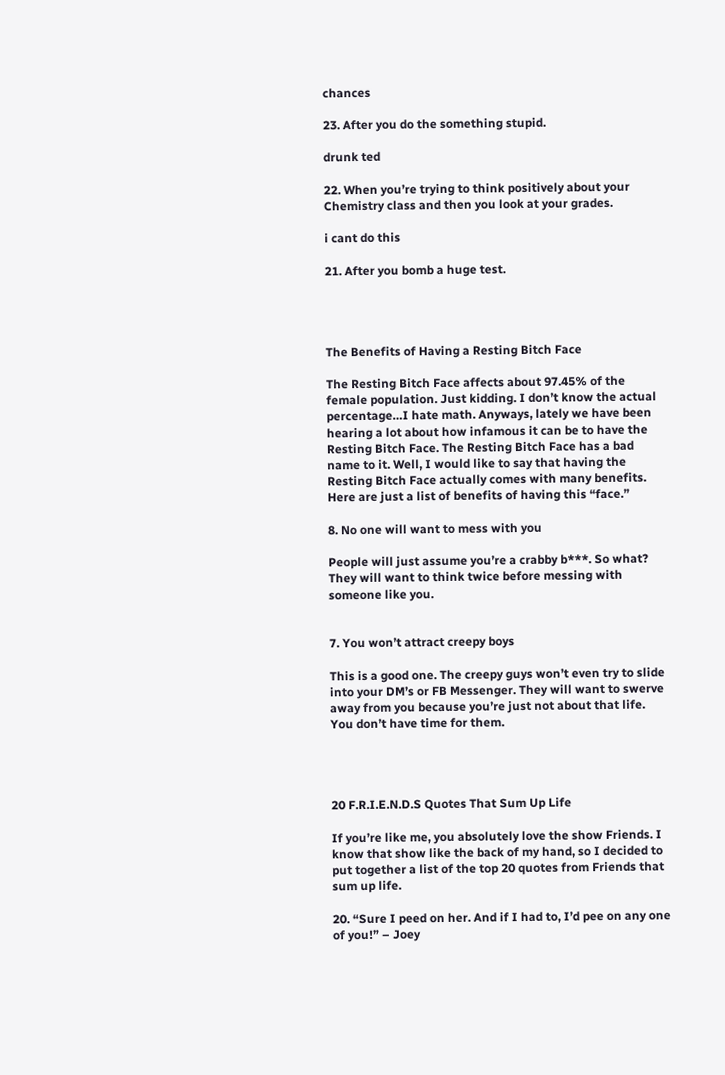chances

23. After you do the something stupid.

drunk ted

22. When you’re trying to think positively about your Chemistry class and then you look at your grades.

i cant do this

21. After you bomb a huge test.




The Benefits of Having a Resting Bitch Face

The Resting Bitch Face affects about 97.45% of the female population. Just kidding. I don’t know the actual percentage…I hate math. Anyways, lately we have been hearing a lot about how infamous it can be to have the Resting Bitch Face. The Resting Bitch Face has a bad name to it. Well, I would like to say that having the Resting Bitch Face actually comes with many benefits. Here are just a list of benefits of having this “face.”

8. No one will want to mess with you

People will just assume you’re a crabby b***. So what? They will want to think twice before messing with someone like you.


7. You won’t attract creepy boys

This is a good one. The creepy guys won’t even try to slide into your DM’s or FB Messenger. They will want to swerve away from you because you’re just not about that life. You don’t have time for them.




20 F.R.I.E.N.D.S Quotes That Sum Up Life

If you’re like me, you absolutely love the show Friends. I know that show like the back of my hand, so I decided to put together a list of the top 20 quotes from Friends that sum up life.

20. “Sure I peed on her. And if I had to, I’d pee on any one of you!” – Joey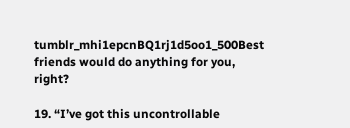tumblr_mhi1epcnBQ1rj1d5oo1_500Best friends would do anything for you, right?

19. “I’ve got this uncontrollable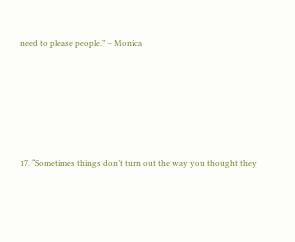need to please people.” – Monica





17. “Sometimes things don’t turn out the way you thought they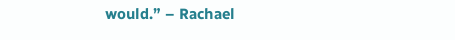would.” – Rachael